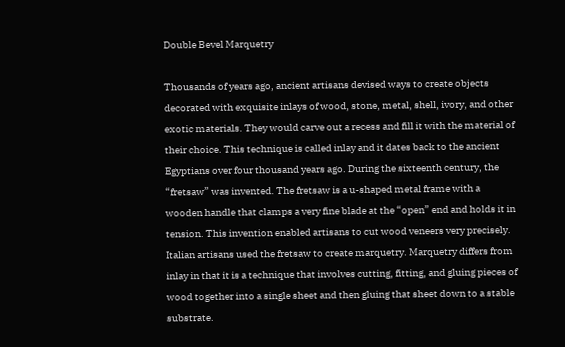Double Bevel Marquetry

Thousands of years ago, ancient artisans devised ways to create objects decorated with exquisite inlays of wood, stone, metal, shell, ivory, and other exotic materials. They would carve out a recess and fill it with the material of their choice. This technique is called inlay and it dates back to the ancient Egyptians over four thousand years ago. During the sixteenth century, the “fretsaw” was invented. The fretsaw is a u-shaped metal frame with a wooden handle that clamps a very fine blade at the “open” end and holds it in tension. This invention enabled artisans to cut wood veneers very precisely. Italian artisans used the fretsaw to create marquetry. Marquetry differs from inlay in that it is a technique that involves cutting, fitting, and gluing pieces of wood together into a single sheet and then gluing that sheet down to a stable substrate.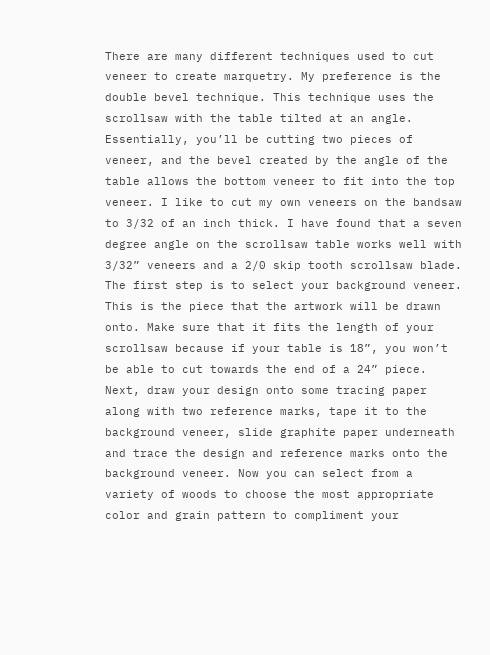There are many different techniques used to cut veneer to create marquetry. My preference is the double bevel technique. This technique uses the scrollsaw with the table tilted at an angle. Essentially, you’ll be cutting two pieces of veneer, and the bevel created by the angle of the table allows the bottom veneer to fit into the top veneer. I like to cut my own veneers on the bandsaw to 3/32 of an inch thick. I have found that a seven degree angle on the scrollsaw table works well with 3/32” veneers and a 2/0 skip tooth scrollsaw blade. The first step is to select your background veneer. This is the piece that the artwork will be drawn onto. Make sure that it fits the length of your scrollsaw because if your table is 18”, you won’t be able to cut towards the end of a 24” piece. Next, draw your design onto some tracing paper along with two reference marks, tape it to the background veneer, slide graphite paper underneath and trace the design and reference marks onto the background veneer. Now you can select from a variety of woods to choose the most appropriate color and grain pattern to compliment your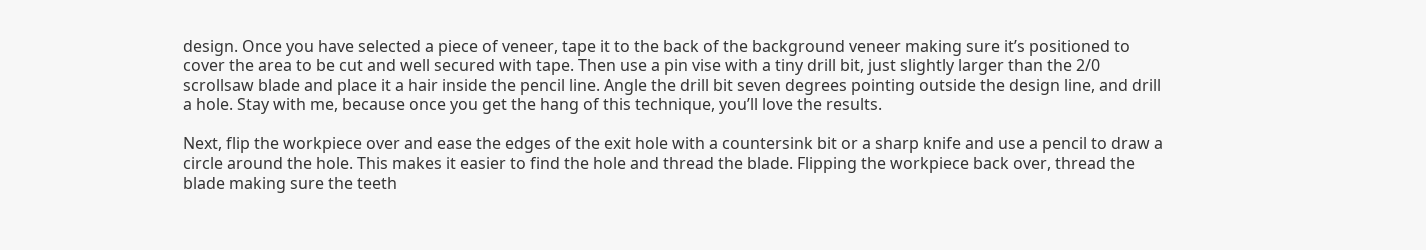design. Once you have selected a piece of veneer, tape it to the back of the background veneer making sure it’s positioned to cover the area to be cut and well secured with tape. Then use a pin vise with a tiny drill bit, just slightly larger than the 2/0 scrollsaw blade and place it a hair inside the pencil line. Angle the drill bit seven degrees pointing outside the design line, and drill a hole. Stay with me, because once you get the hang of this technique, you’ll love the results.

Next, flip the workpiece over and ease the edges of the exit hole with a countersink bit or a sharp knife and use a pencil to draw a circle around the hole. This makes it easier to find the hole and thread the blade. Flipping the workpiece back over, thread the blade making sure the teeth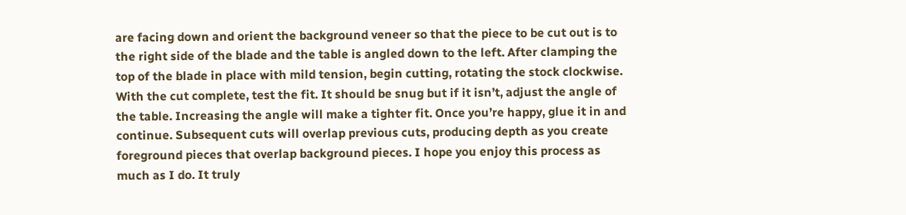are facing down and orient the background veneer so that the piece to be cut out is to the right side of the blade and the table is angled down to the left. After clamping the top of the blade in place with mild tension, begin cutting, rotating the stock clockwise. With the cut complete, test the fit. It should be snug but if it isn’t, adjust the angle of the table. Increasing the angle will make a tighter fit. Once you’re happy, glue it in and continue. Subsequent cuts will overlap previous cuts, producing depth as you create foreground pieces that overlap background pieces. I hope you enjoy this process as much as I do. It truly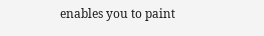enables you to paint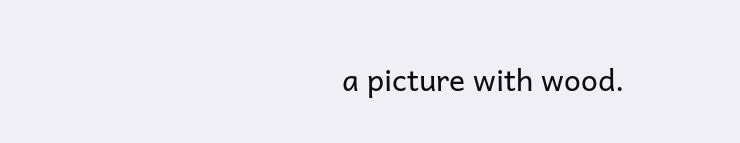a picture with wood.